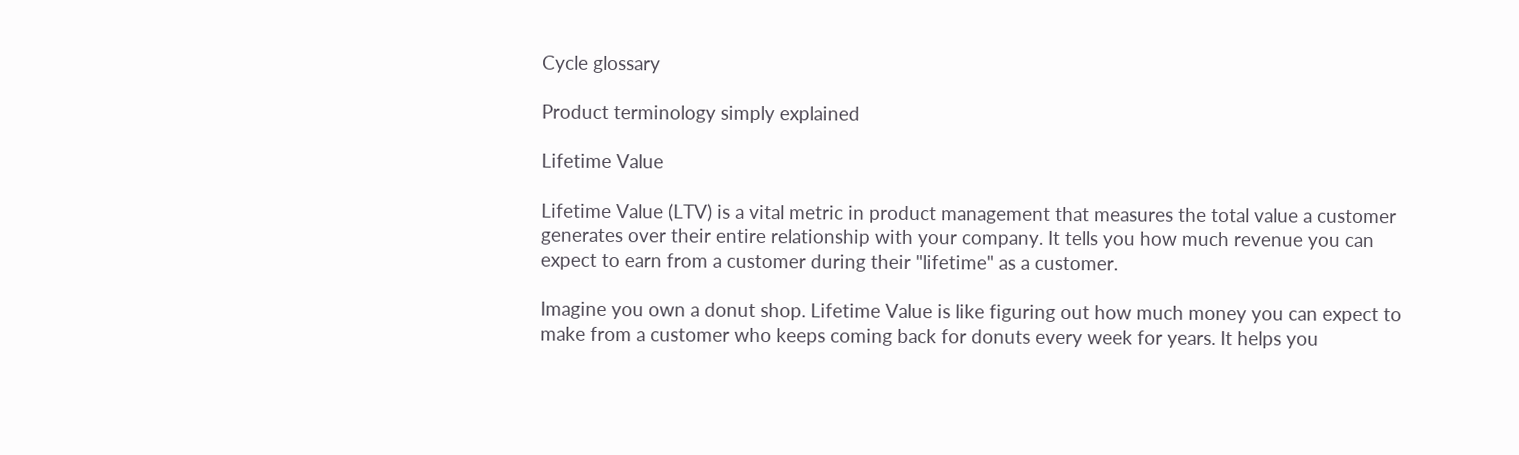Cycle glossary

Product terminology simply explained

Lifetime Value

Lifetime Value (LTV) is a vital metric in product management that measures the total value a customer generates over their entire relationship with your company. It tells you how much revenue you can expect to earn from a customer during their "lifetime" as a customer.

Imagine you own a donut shop. Lifetime Value is like figuring out how much money you can expect to make from a customer who keeps coming back for donuts every week for years. It helps you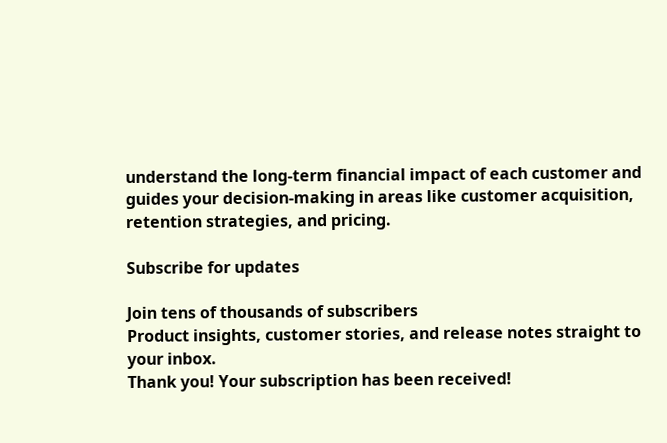understand the long-term financial impact of each customer and guides your decision-making in areas like customer acquisition, retention strategies, and pricing.

Subscribe for updates

Join tens of thousands of subscribers
Product insights, customer stories, and release notes straight to your inbox.
Thank you! Your subscription has been received!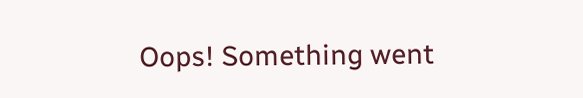Oops! Something went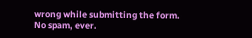wrong while submitting the form.
No spam, ever.